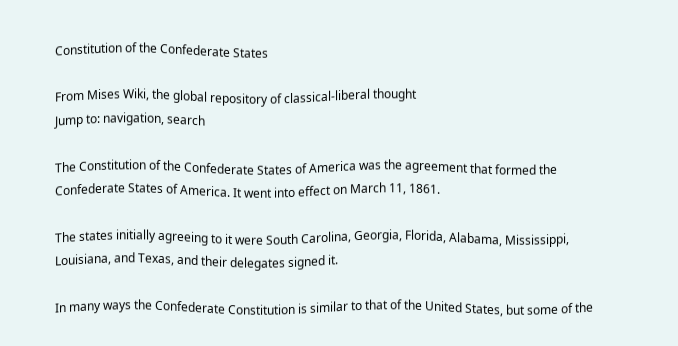Constitution of the Confederate States

From Mises Wiki, the global repository of classical-liberal thought
Jump to: navigation, search

The Constitution of the Confederate States of America was the agreement that formed the Confederate States of America. It went into effect on March 11, 1861.

The states initially agreeing to it were South Carolina, Georgia, Florida, Alabama, Mississippi, Louisiana, and Texas, and their delegates signed it.

In many ways the Confederate Constitution is similar to that of the United States, but some of the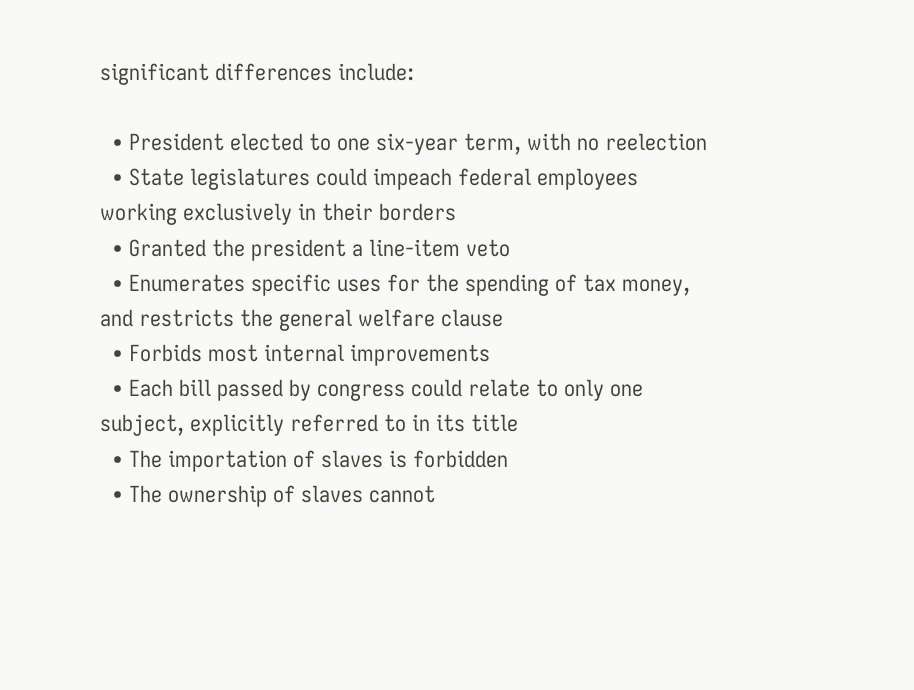significant differences include:

  • President elected to one six-year term, with no reelection
  • State legislatures could impeach federal employees working exclusively in their borders
  • Granted the president a line-item veto
  • Enumerates specific uses for the spending of tax money, and restricts the general welfare clause
  • Forbids most internal improvements
  • Each bill passed by congress could relate to only one subject, explicitly referred to in its title
  • The importation of slaves is forbidden
  • The ownership of slaves cannot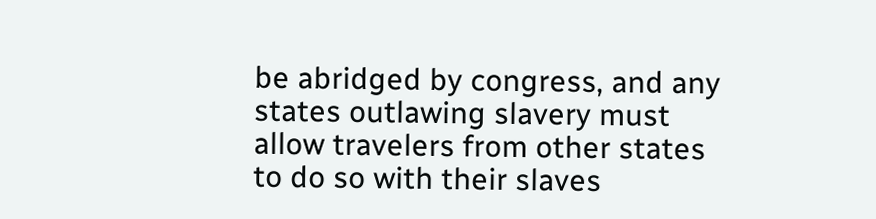be abridged by congress, and any states outlawing slavery must allow travelers from other states to do so with their slaves